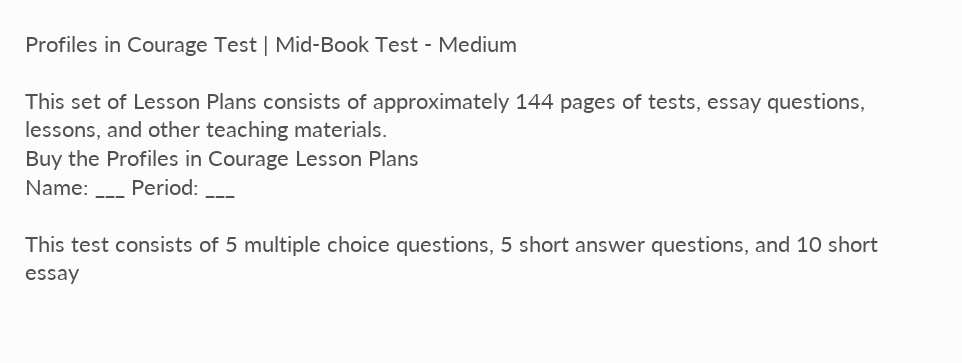Profiles in Courage Test | Mid-Book Test - Medium

This set of Lesson Plans consists of approximately 144 pages of tests, essay questions, lessons, and other teaching materials.
Buy the Profiles in Courage Lesson Plans
Name: ___ Period: ___

This test consists of 5 multiple choice questions, 5 short answer questions, and 10 short essay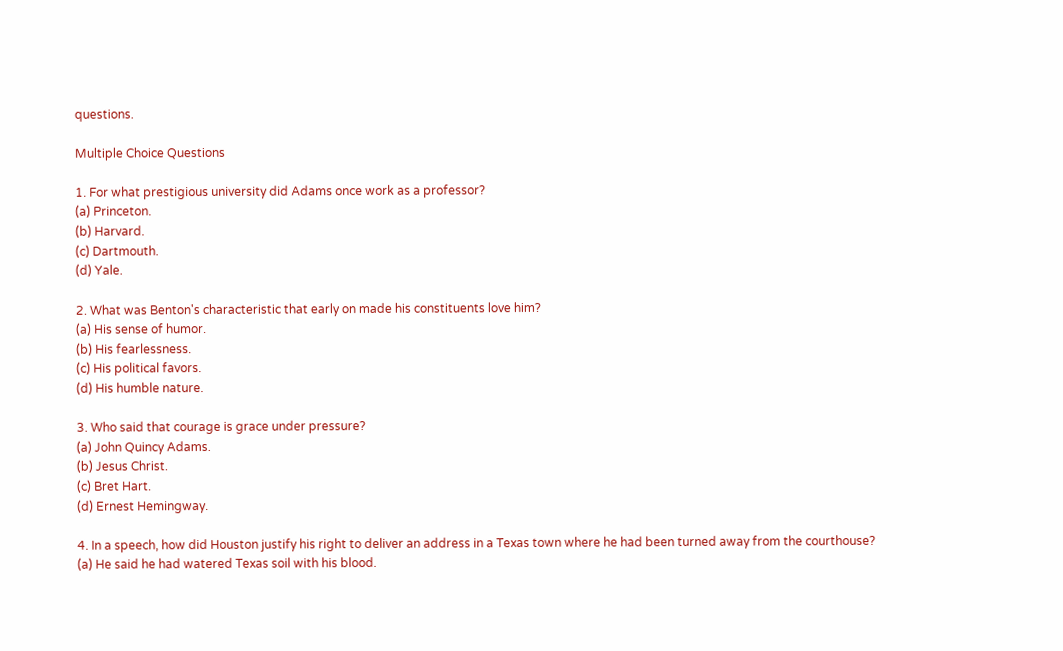questions.

Multiple Choice Questions

1. For what prestigious university did Adams once work as a professor?
(a) Princeton.
(b) Harvard.
(c) Dartmouth.
(d) Yale.

2. What was Benton's characteristic that early on made his constituents love him?
(a) His sense of humor.
(b) His fearlessness.
(c) His political favors.
(d) His humble nature.

3. Who said that courage is grace under pressure?
(a) John Quincy Adams.
(b) Jesus Christ.
(c) Bret Hart.
(d) Ernest Hemingway.

4. In a speech, how did Houston justify his right to deliver an address in a Texas town where he had been turned away from the courthouse?
(a) He said he had watered Texas soil with his blood.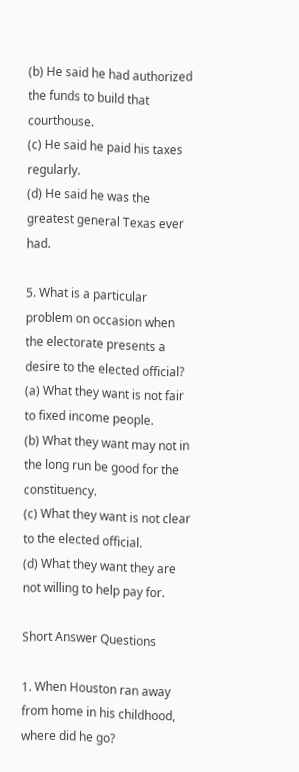(b) He said he had authorized the funds to build that courthouse.
(c) He said he paid his taxes regularly.
(d) He said he was the greatest general Texas ever had.

5. What is a particular problem on occasion when the electorate presents a desire to the elected official?
(a) What they want is not fair to fixed income people.
(b) What they want may not in the long run be good for the constituency.
(c) What they want is not clear to the elected official.
(d) What they want they are not willing to help pay for.

Short Answer Questions

1. When Houston ran away from home in his childhood, where did he go?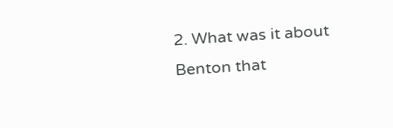2. What was it about Benton that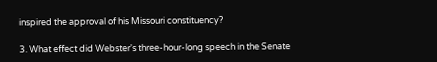inspired the approval of his Missouri constituency?

3. What effect did Webster's three-hour-long speech in the Senate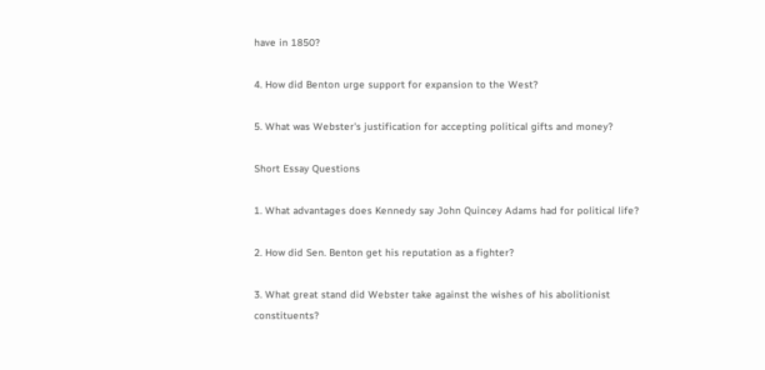have in 1850?

4. How did Benton urge support for expansion to the West?

5. What was Webster's justification for accepting political gifts and money?

Short Essay Questions

1. What advantages does Kennedy say John Quincey Adams had for political life?

2. How did Sen. Benton get his reputation as a fighter?

3. What great stand did Webster take against the wishes of his abolitionist constituents?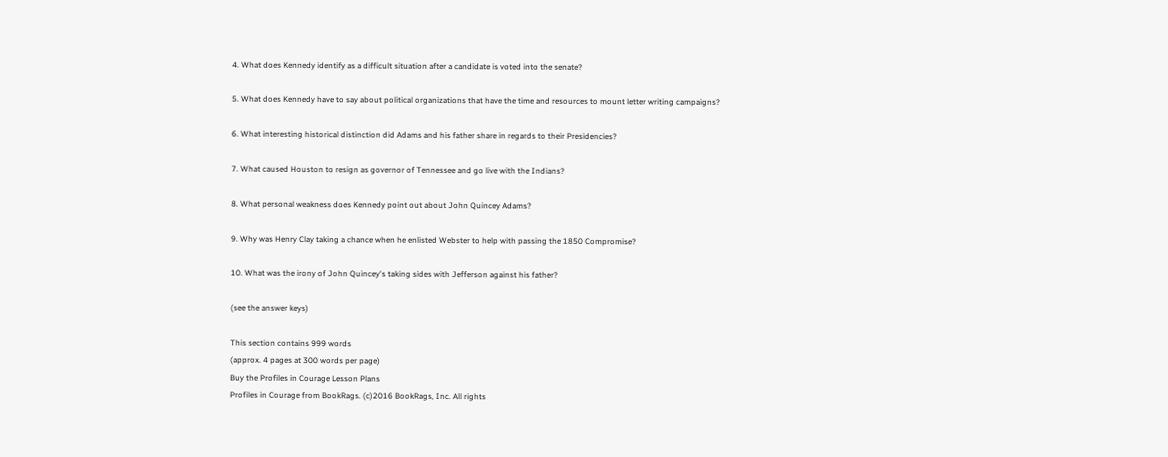4. What does Kennedy identify as a difficult situation after a candidate is voted into the senate?

5. What does Kennedy have to say about political organizations that have the time and resources to mount letter writing campaigns?

6. What interesting historical distinction did Adams and his father share in regards to their Presidencies?

7. What caused Houston to resign as governor of Tennessee and go live with the Indians?

8. What personal weakness does Kennedy point out about John Quincey Adams?

9. Why was Henry Clay taking a chance when he enlisted Webster to help with passing the 1850 Compromise?

10. What was the irony of John Quincey's taking sides with Jefferson against his father?

(see the answer keys)

This section contains 999 words
(approx. 4 pages at 300 words per page)
Buy the Profiles in Courage Lesson Plans
Profiles in Courage from BookRags. (c)2016 BookRags, Inc. All rights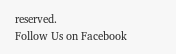reserved.
Follow Us on Facebook